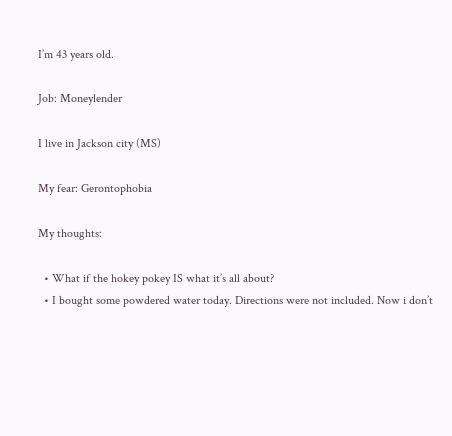I’m 43 years old.

Job: Moneylender

I live in Jackson city (MS)

My fear: Gerontophobia

My thoughts:

  • What if the hokey pokey IS what it’s all about?
  • I bought some powdered water today. Directions were not included. Now i don’t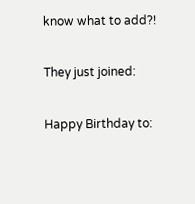know what to add?!

They just joined:

Happy Birthday to: